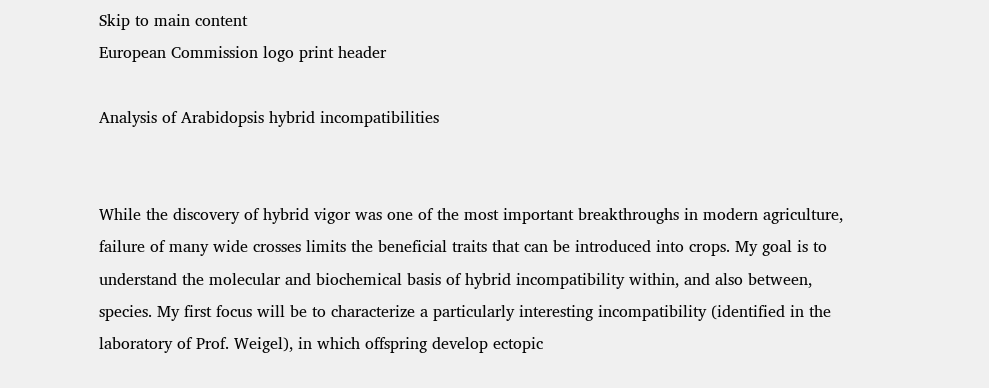Skip to main content
European Commission logo print header

Analysis of Arabidopsis hybrid incompatibilities


While the discovery of hybrid vigor was one of the most important breakthroughs in modern agriculture, failure of many wide crosses limits the beneficial traits that can be introduced into crops. My goal is to understand the molecular and biochemical basis of hybrid incompatibility within, and also between, species. My first focus will be to characterize a particularly interesting incompatibility (identified in the laboratory of Prof. Weigel), in which offspring develop ectopic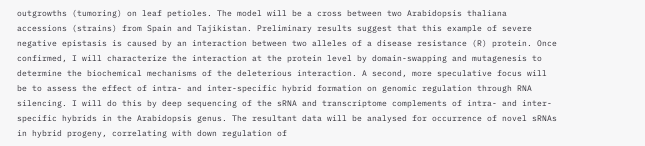outgrowths (tumoring) on leaf petioles. The model will be a cross between two Arabidopsis thaliana accessions (strains) from Spain and Tajikistan. Preliminary results suggest that this example of severe negative epistasis is caused by an interaction between two alleles of a disease resistance (R) protein. Once confirmed, I will characterize the interaction at the protein level by domain-swapping and mutagenesis to determine the biochemical mechanisms of the deleterious interaction. A second, more speculative focus will be to assess the effect of intra- and inter-specific hybrid formation on genomic regulation through RNA silencing. I will do this by deep sequencing of the sRNA and transcriptome complements of intra- and inter-specific hybrids in the Arabidopsis genus. The resultant data will be analysed for occurrence of novel sRNAs in hybrid progeny, correlating with down regulation of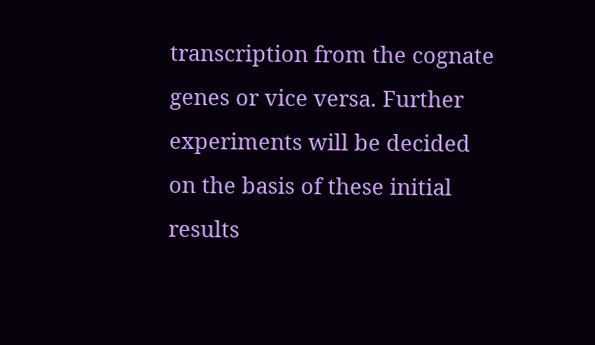transcription from the cognate genes or vice versa. Further experiments will be decided on the basis of these initial results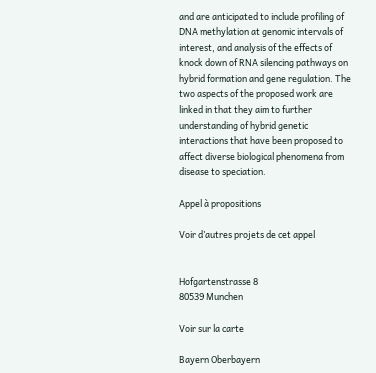and are anticipated to include profiling of DNA methylation at genomic intervals of interest, and analysis of the effects of knock down of RNA silencing pathways on hybrid formation and gene regulation. The two aspects of the proposed work are linked in that they aim to further understanding of hybrid genetic interactions that have been proposed to affect diverse biological phenomena from disease to speciation.

Appel à propositions

Voir d’autres projets de cet appel


Hofgartenstrasse 8
80539 Munchen

Voir sur la carte

Bayern Oberbayern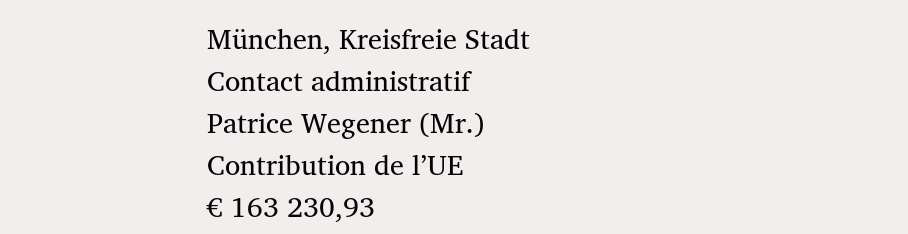München, Kreisfreie Stadt
Contact administratif
Patrice Wegener (Mr.)
Contribution de l’UE
€ 163 230,93